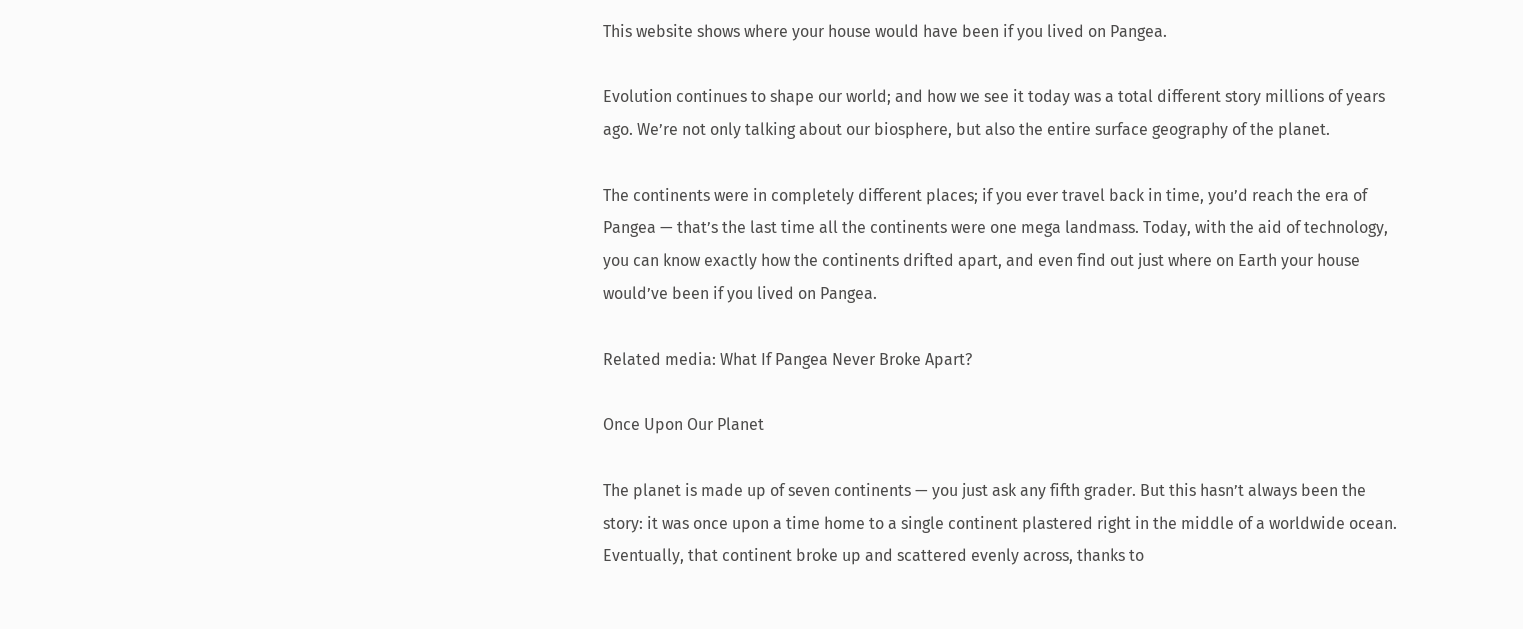This website shows where your house would have been if you lived on Pangea.

Evolution continues to shape our world; and how we see it today was a total different story millions of years ago. We’re not only talking about our biosphere, but also the entire surface geography of the planet.

The continents were in completely different places; if you ever travel back in time, you’d reach the era of Pangea — that’s the last time all the continents were one mega landmass. Today, with the aid of technology, you can know exactly how the continents drifted apart, and even find out just where on Earth your house would’ve been if you lived on Pangea.

Related media: What If Pangea Never Broke Apart?

Once Upon Our Planet

The planet is made up of seven continents — you just ask any fifth grader. But this hasn’t always been the story: it was once upon a time home to a single continent plastered right in the middle of a worldwide ocean. Eventually, that continent broke up and scattered evenly across, thanks to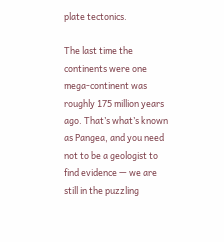plate tectonics.

The last time the continents were one mega-continent was roughly 175 million years ago. That’s what’s known as Pangea, and you need not to be a geologist to find evidence — we are still in the puzzling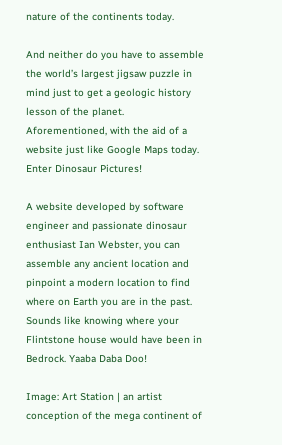nature of the continents today.

And neither do you have to assemble the world’s largest jigsaw puzzle in mind just to get a geologic history lesson of the planet. Aforementioned, with the aid of a website just like Google Maps today. Enter Dinosaur Pictures!

A website developed by software engineer and passionate dinosaur enthusiast Ian Webster, you can assemble any ancient location and pinpoint a modern location to find where on Earth you are in the past. Sounds like knowing where your Flintstone house would have been in Bedrock. Yaaba Daba Doo!

Image: Art Station | an artist conception of the mega continent of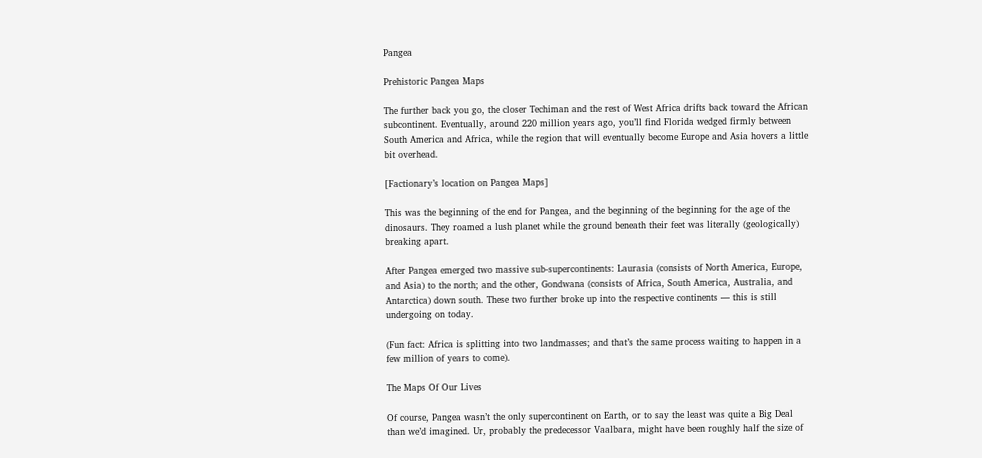Pangea

Prehistoric Pangea Maps

The further back you go, the closer Techiman and the rest of West Africa drifts back toward the African subcontinent. Eventually, around 220 million years ago, you’ll find Florida wedged firmly between South America and Africa, while the region that will eventually become Europe and Asia hovers a little bit overhead.

[Factionary’s location on Pangea Maps]

This was the beginning of the end for Pangea, and the beginning of the beginning for the age of the dinosaurs. They roamed a lush planet while the ground beneath their feet was literally (geologically) breaking apart.

After Pangea emerged two massive sub-supercontinents: Laurasia (consists of North America, Europe, and Asia) to the north; and the other, Gondwana (consists of Africa, South America, Australia, and Antarctica) down south. These two further broke up into the respective continents — this is still undergoing on today.

(Fun fact: Africa is splitting into two landmasses; and that’s the same process waiting to happen in a few million of years to come).

The Maps Of Our Lives

Of course, Pangea wasn’t the only supercontinent on Earth, or to say the least was quite a Big Deal than we’d imagined. Ur, probably the predecessor Vaalbara, might have been roughly half the size of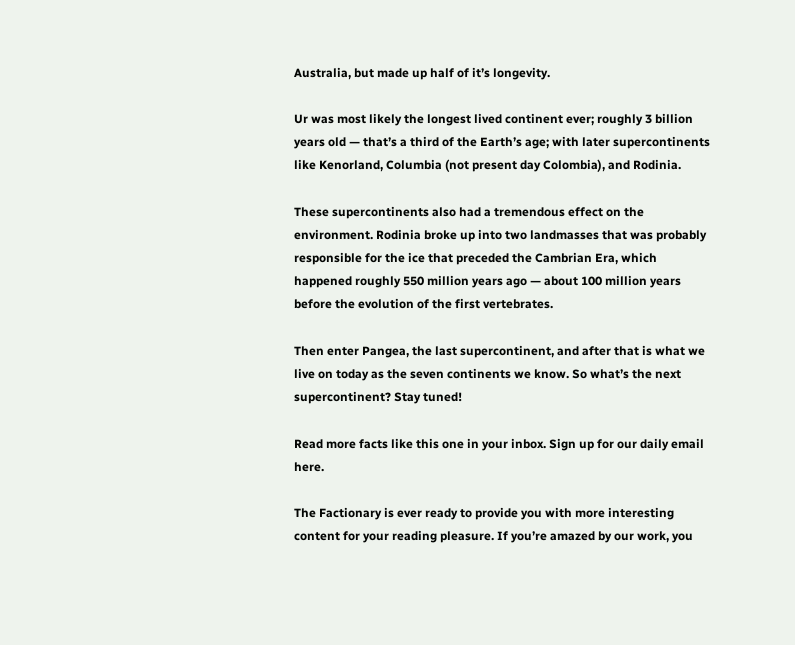Australia, but made up half of it’s longevity.

Ur was most likely the longest lived continent ever; roughly 3 billion years old — that’s a third of the Earth’s age; with later supercontinents like Kenorland, Columbia (not present day Colombia), and Rodinia.

These supercontinents also had a tremendous effect on the environment. Rodinia broke up into two landmasses that was probably responsible for the ice that preceded the Cambrian Era, which happened roughly 550 million years ago — about 100 million years before the evolution of the first vertebrates.

Then enter Pangea, the last supercontinent, and after that is what we live on today as the seven continents we know. So what’s the next supercontinent? Stay tuned!

Read more facts like this one in your inbox. Sign up for our daily email here.

The Factionary is ever ready to provide you with more interesting content for your reading pleasure. If you’re amazed by our work, you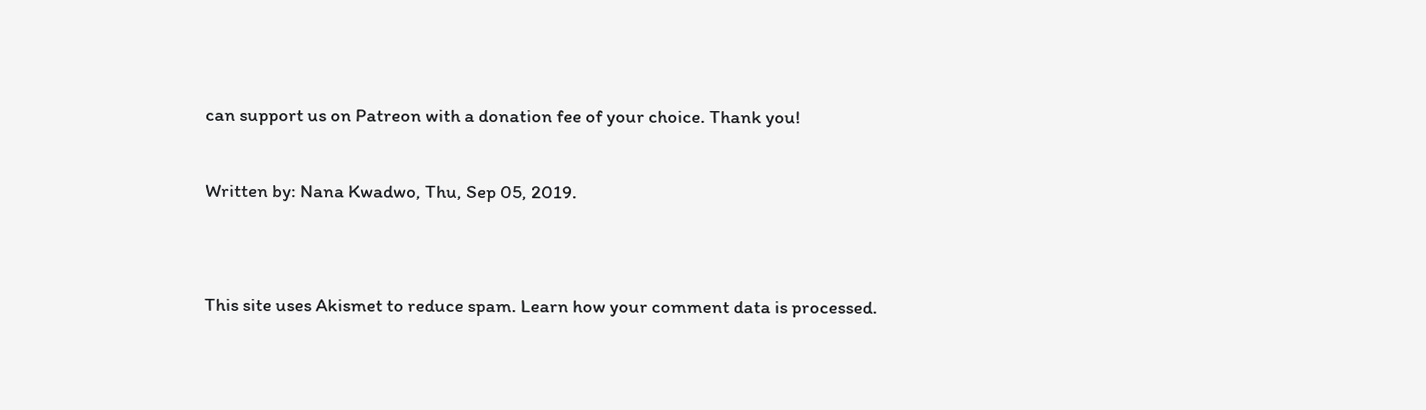can support us on Patreon with a donation fee of your choice. Thank you!

Written by: Nana Kwadwo, Thu, Sep 05, 2019.


This site uses Akismet to reduce spam. Learn how your comment data is processed.